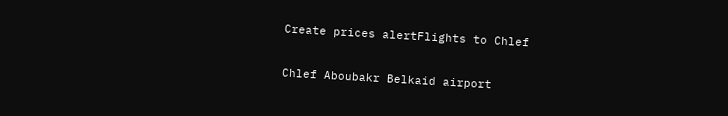Create prices alertFlights to Chlef

Chlef Aboubakr Belkaid airport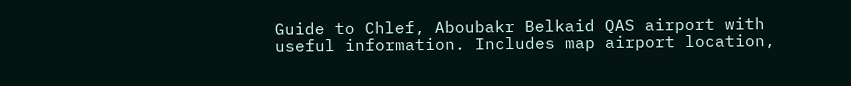Guide to Chlef, Aboubakr Belkaid QAS airport with useful information. Includes map airport location,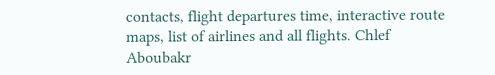contacts, flight departures time, interactive route maps, list of airlines and all flights. Chlef Aboubakr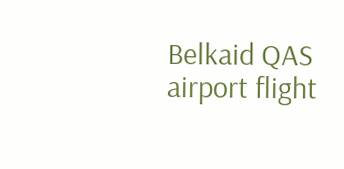Belkaid QAS airport flight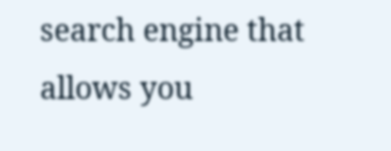search engine that allows you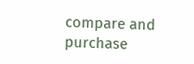compare and purchase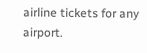airline tickets for any airport.